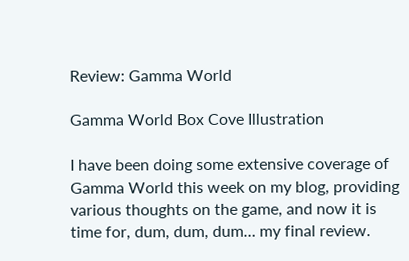Review: Gamma World

Gamma World Box Cove Illustration

I have been doing some extensive coverage of Gamma World this week on my blog, providing various thoughts on the game, and now it is time for, dum, dum, dum… my final review.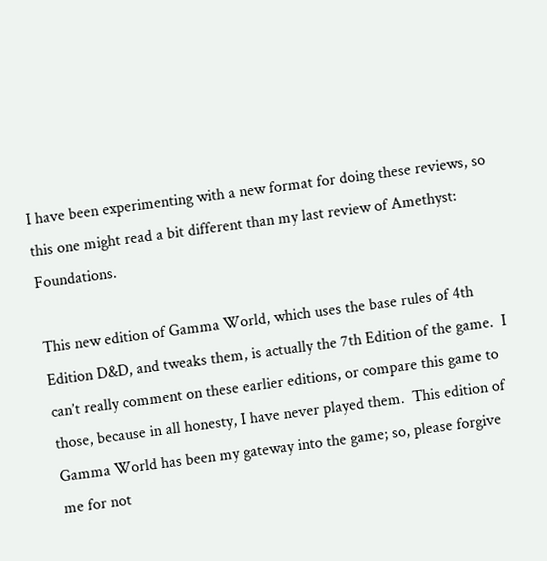I have been experimenting with a new format for doing these reviews, so this one might read a bit different than my last review of Amethyst: Foundations.

This new edition of Gamma World, which uses the base rules of 4th Edition D&D, and tweaks them, is actually the 7th Edition of the game.  I can’t really comment on these earlier editions, or compare this game to those, because in all honesty, I have never played them.  This edition of Gamma World has been my gateway into the game; so, please forgive me for not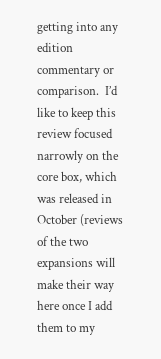getting into any edition commentary or comparison.  I’d like to keep this review focused narrowly on the core box, which was released in October (reviews of the two expansions will make their way here once I add them to my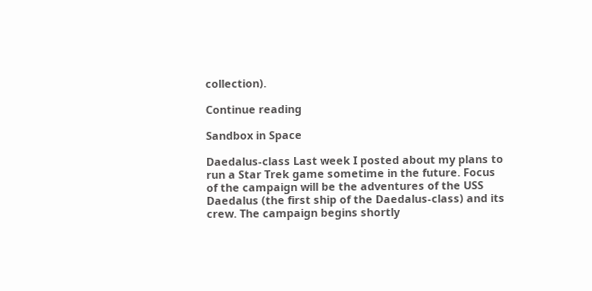collection).

Continue reading

Sandbox in Space

Daedalus-class Last week I posted about my plans to run a Star Trek game sometime in the future. Focus of the campaign will be the adventures of the USS Daedalus (the first ship of the Daedalus-class) and its crew. The campaign begins shortly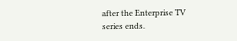after the Enterprise TV series ends.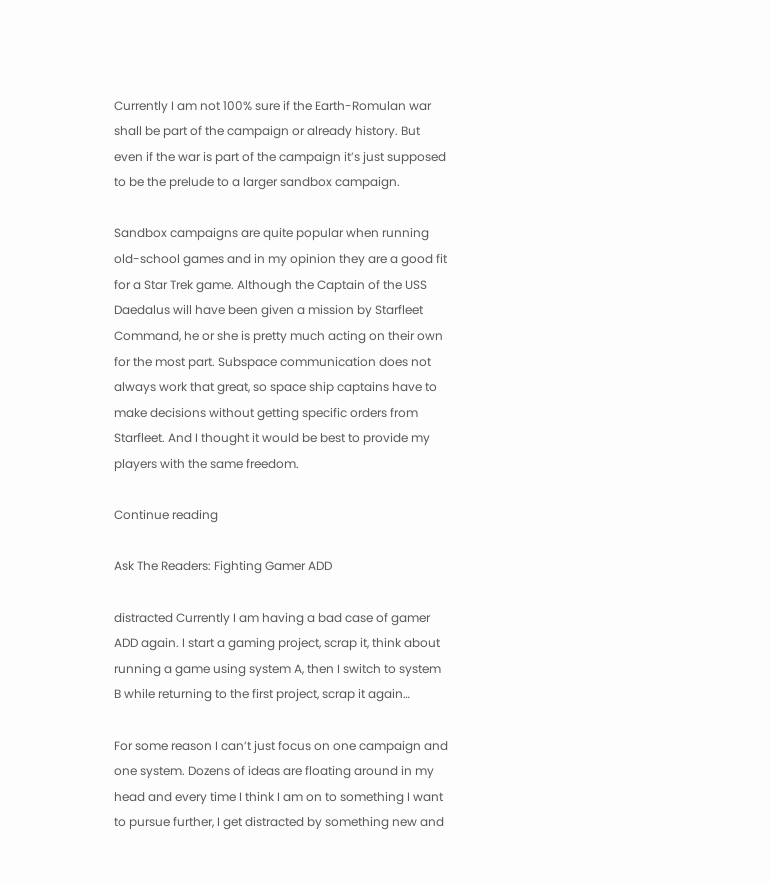Currently I am not 100% sure if the Earth-Romulan war shall be part of the campaign or already history. But even if the war is part of the campaign it’s just supposed to be the prelude to a larger sandbox campaign.

Sandbox campaigns are quite popular when running old-school games and in my opinion they are a good fit for a Star Trek game. Although the Captain of the USS Daedalus will have been given a mission by Starfleet Command, he or she is pretty much acting on their own for the most part. Subspace communication does not always work that great, so space ship captains have to make decisions without getting specific orders from Starfleet. And I thought it would be best to provide my players with the same freedom.

Continue reading

Ask The Readers: Fighting Gamer ADD

distracted Currently I am having a bad case of gamer ADD again. I start a gaming project, scrap it, think about running a game using system A, then I switch to system B while returning to the first project, scrap it again…

For some reason I can’t just focus on one campaign and one system. Dozens of ideas are floating around in my head and every time I think I am on to something I want to pursue further, I get distracted by something new and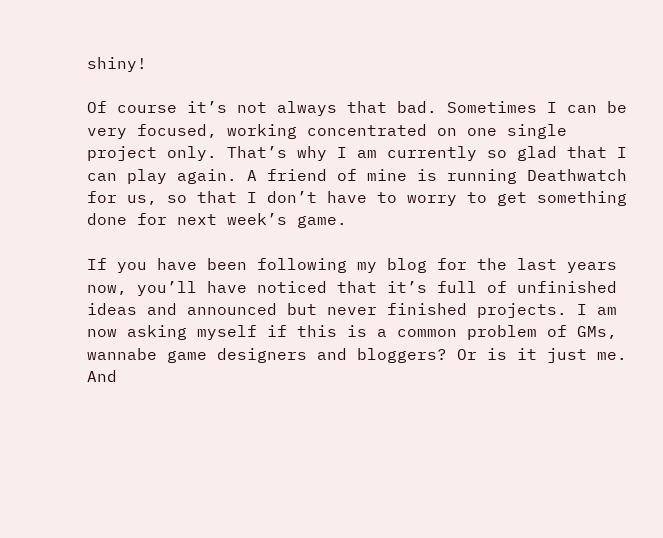shiny!

Of course it’s not always that bad. Sometimes I can be very focused, working concentrated on one single project only. That’s why I am currently so glad that I can play again. A friend of mine is running Deathwatch for us, so that I don’t have to worry to get something done for next week’s game.

If you have been following my blog for the last years now, you’ll have noticed that it’s full of unfinished ideas and announced but never finished projects. I am now asking myself if this is a common problem of GMs, wannabe game designers and bloggers? Or is it just me. And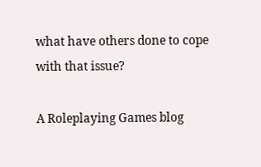what have others done to cope with that issue?

A Roleplaying Games blog